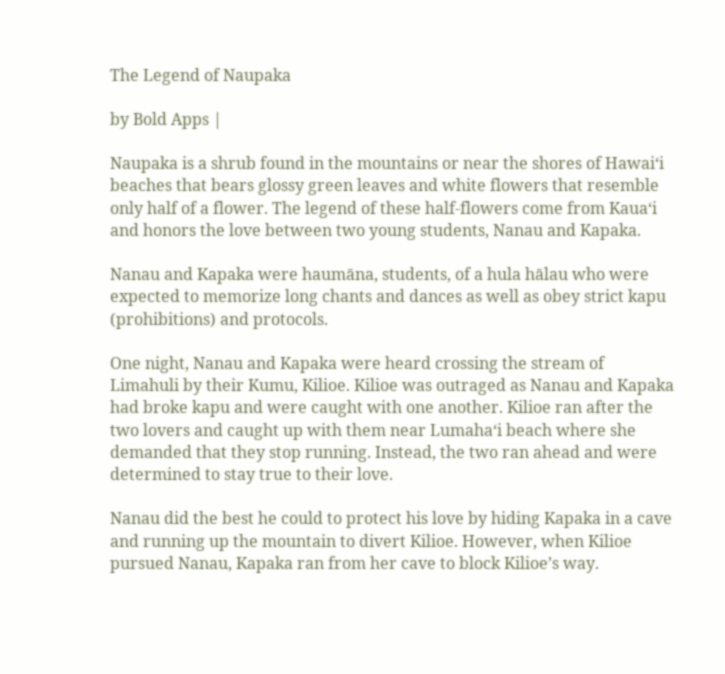The Legend of Naupaka

by Bold Apps |

Naupaka is a shrub found in the mountains or near the shores of Hawaiʻi beaches that bears glossy green leaves and white flowers that resemble only half of a flower. The legend of these half-flowers come from Kauaʻi and honors the love between two young students, Nanau and Kapaka.

Nanau and Kapaka were haumāna, students, of a hula hālau who were expected to memorize long chants and dances as well as obey strict kapu (prohibitions) and protocols.

One night, Nanau and Kapaka were heard crossing the stream of Limahuli by their Kumu, Kilioe. Kilioe was outraged as Nanau and Kapaka had broke kapu and were caught with one another. Kilioe ran after the two lovers and caught up with them near Lumahaʻi beach where she demanded that they stop running. Instead, the two ran ahead and were determined to stay true to their love.

Nanau did the best he could to protect his love by hiding Kapaka in a cave and running up the mountain to divert Kilioe. However, when Kilioe pursued Nanau, Kapaka ran from her cave to block Kilioe’s way.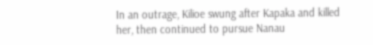In an outrage, Kilioe swung after Kapaka and killed her, then continued to pursue Nanau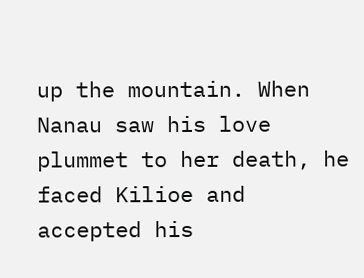up the mountain. When Nanau saw his love plummet to her death, he faced Kilioe and accepted his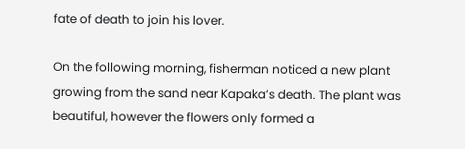fate of death to join his lover.

On the following morning, fisherman noticed a new plant growing from the sand near Kapaka’s death. The plant was beautiful, however the flowers only formed a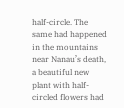half-circle. The same had happened in the mountains near Nanau’s death, a beautiful new plant with half-circled flowers had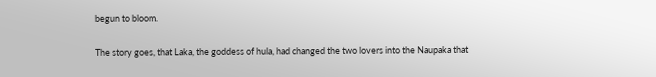begun to bloom.

The story goes, that Laka, the goddess of hula, had changed the two lovers into the Naupaka that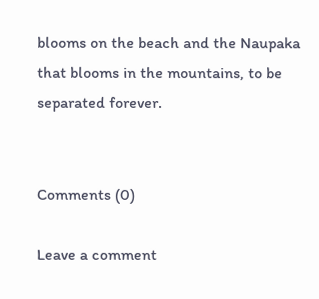blooms on the beach and the Naupaka that blooms in the mountains, to be separated forever.


Comments (0)

Leave a comment